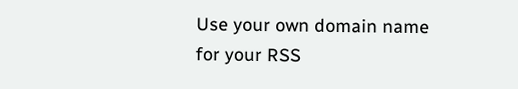Use your own domain name for your RSS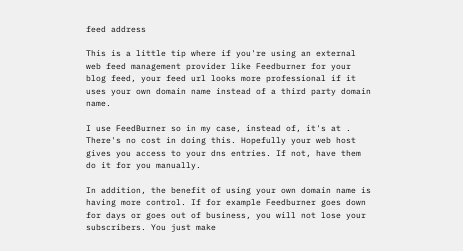feed address

This is a little tip where if you're using an external web feed management provider like Feedburner for your blog feed, your feed url looks more professional if it uses your own domain name instead of a third party domain name.

I use FeedBurner so in my case, instead of, it's at . There's no cost in doing this. Hopefully your web host gives you access to your dns entries. If not, have them do it for you manually.

In addition, the benefit of using your own domain name is having more control. If for example Feedburner goes down for days or goes out of business, you will not lose your subscribers. You just make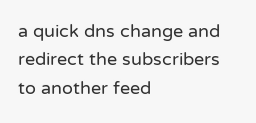a quick dns change and redirect the subscribers to another feed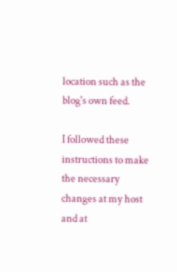location such as the blog's own feed.

I followed these instructions to make the necessary changes at my host and at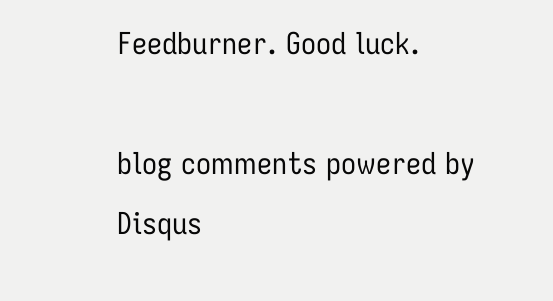Feedburner. Good luck.

blog comments powered by Disqus